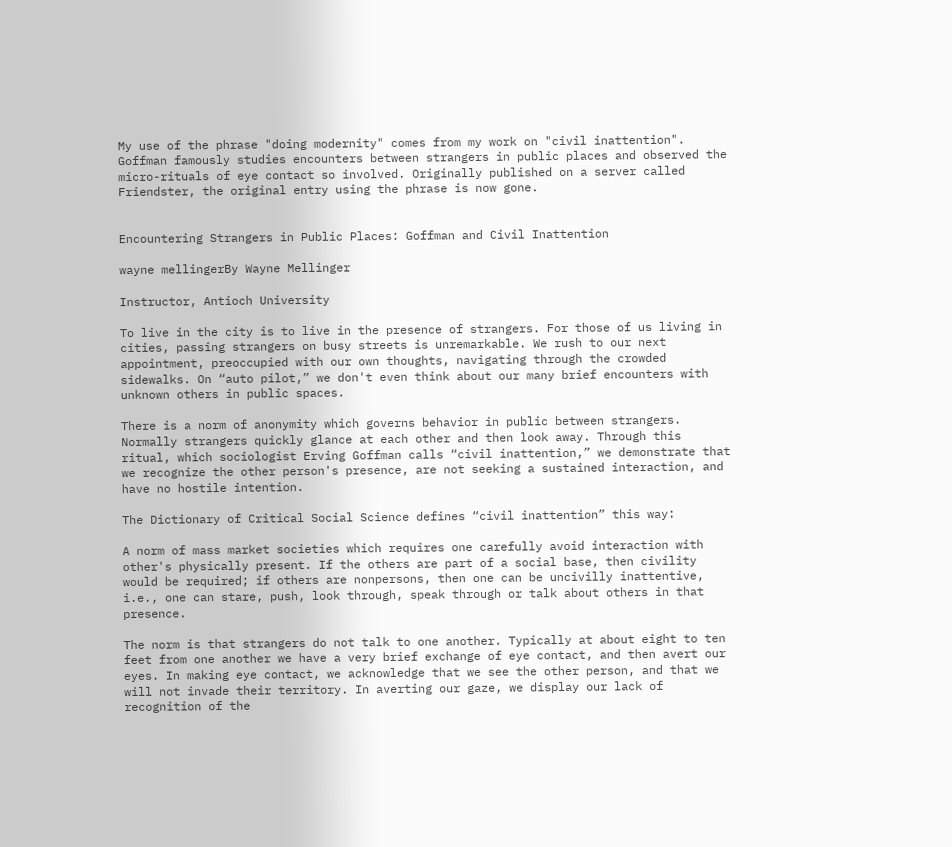My use of the phrase "doing modernity" comes from my work on "civil inattention".  Goffman famously studies encounters between strangers in public places and observed the micro-rituals of eye contact so involved. Originally published on a server called Friendster, the original entry using the phrase is now gone.


Encountering Strangers in Public Places: Goffman and Civil Inattention

wayne mellingerBy Wayne Mellinger

Instructor, Antioch University

To live in the city is to live in the presence of strangers. For those of us living in cities, passing strangers on busy streets is unremarkable. We rush to our next appointment, preoccupied with our own thoughts, navigating through the crowded sidewalks. On “auto pilot,” we don't even think about our many brief encounters with unknown others in public spaces.

There is a norm of anonymity which governs behavior in public between strangers. Normally strangers quickly glance at each other and then look away. Through this ritual, which sociologist Erving Goffman calls “civil inattention,” we demonstrate that we recognize the other person's presence, are not seeking a sustained interaction, and have no hostile intention.

The Dictionary of Critical Social Science defines “civil inattention” this way:

A norm of mass market societies which requires one carefully avoid interaction with other's physically present. If the others are part of a social base, then civility would be required; if others are nonpersons, then one can be uncivilly inattentive, i.e., one can stare, push, look through, speak through or talk about others in that presence.

The norm is that strangers do not talk to one another. Typically at about eight to ten feet from one another we have a very brief exchange of eye contact, and then avert our eyes. In making eye contact, we acknowledge that we see the other person, and that we will not invade their territory. In averting our gaze, we display our lack of recognition of the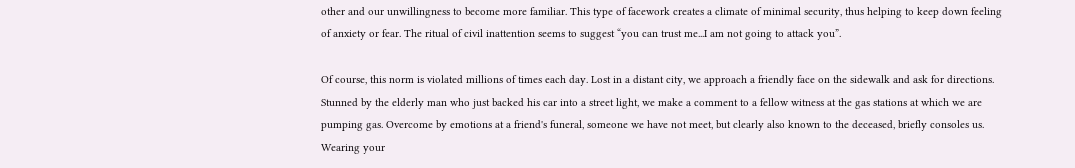other and our unwillingness to become more familiar. This type of facework creates a climate of minimal security, thus helping to keep down feeling of anxiety or fear. The ritual of civil inattention seems to suggest “you can trust me...I am not going to attack you”.

Of course, this norm is violated millions of times each day. Lost in a distant city, we approach a friendly face on the sidewalk and ask for directions. Stunned by the elderly man who just backed his car into a street light, we make a comment to a fellow witness at the gas stations at which we are pumping gas. Overcome by emotions at a friend's funeral, someone we have not meet, but clearly also known to the deceased, briefly consoles us. Wearing your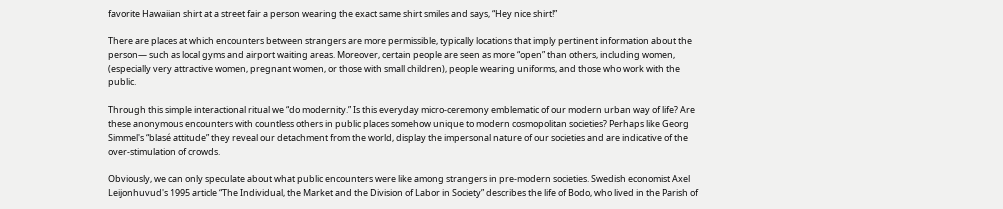favorite Hawaiian shirt at a street fair a person wearing the exact same shirt smiles and says, “Hey nice shirt!”

There are places at which encounters between strangers are more permissible, typically locations that imply pertinent information about the person— such as local gyms and airport waiting areas. Moreover, certain people are seen as more “open” than others, including women, (especially very attractive women, pregnant women, or those with small children), people wearing uniforms, and those who work with the public.

Through this simple interactional ritual we “do modernity.” Is this everyday micro-ceremony emblematic of our modern urban way of life? Are these anonymous encounters with countless others in public places somehow unique to modern cosmopolitan societies? Perhaps like Georg Simmel's “blasé attitude” they reveal our detachment from the world, display the impersonal nature of our societies and are indicative of the over-stimulation of crowds.

Obviously, we can only speculate about what public encounters were like among strangers in pre-modern societies. Swedish economist Axel Leijonhuvud's 1995 article “The Individual, the Market and the Division of Labor in Society” describes the life of Bodo, who lived in the Parish of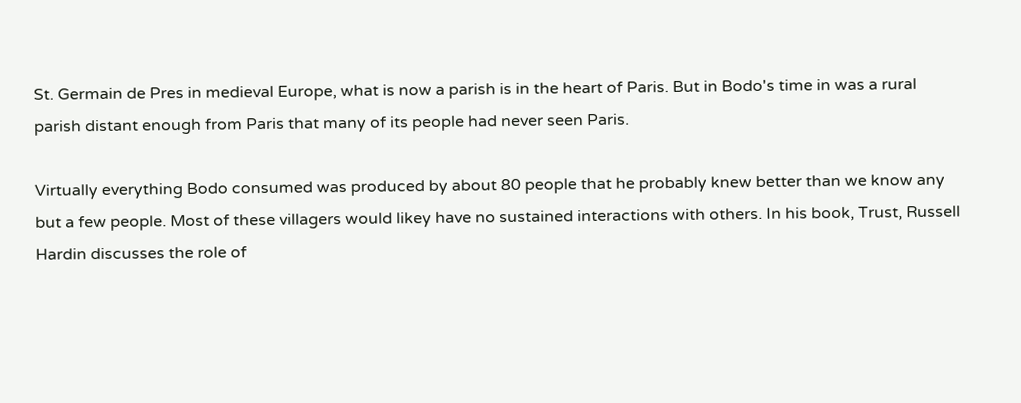St. Germain de Pres in medieval Europe, what is now a parish is in the heart of Paris. But in Bodo's time in was a rural parish distant enough from Paris that many of its people had never seen Paris.

Virtually everything Bodo consumed was produced by about 80 people that he probably knew better than we know any but a few people. Most of these villagers would likey have no sustained interactions with others. In his book, Trust, Russell Hardin discusses the role of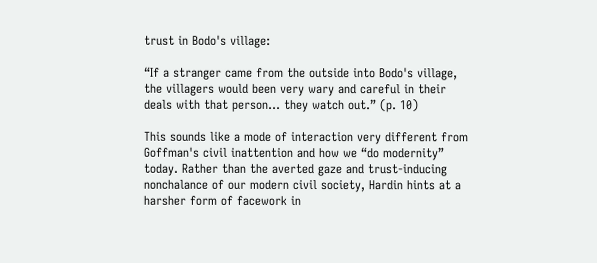trust in Bodo's village:

“If a stranger came from the outside into Bodo's village, the villagers would been very wary and careful in their deals with that person... they watch out.” (p. 10)

This sounds like a mode of interaction very different from Goffman's civil inattention and how we “do modernity” today. Rather than the averted gaze and trust-inducing nonchalance of our modern civil society, Hardin hints at a harsher form of facework in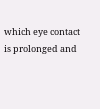which eye contact is prolonged and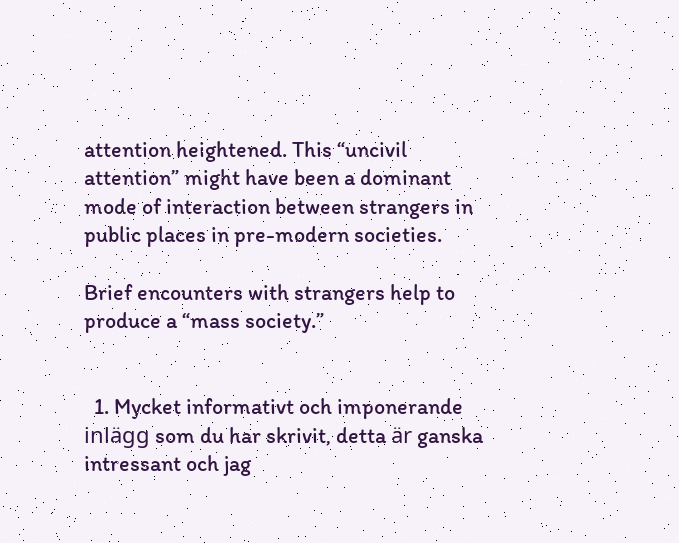attention heightened. This “uncivil attention” might have been a dominant mode of interaction between strangers in public places in pre-modern societies.

Brief encounters with strangers help to produce a “mass society.”


  1. Mycket informativt och imponerande inlägg som du har skrivit, detta är ganska intressant och jag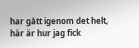har gått igenom det helt, här är hur jag fick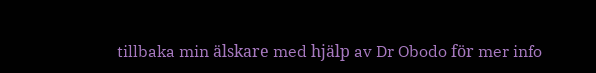tillbaka min älskare med hjälp av Dr Obodo för mer info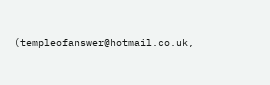(templeofanswer@hotmail.co.uk,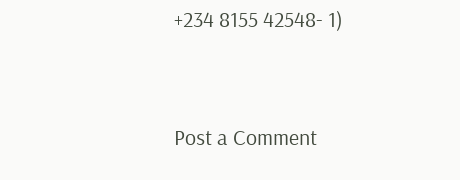+234 8155 42548- 1)


Post a Comment